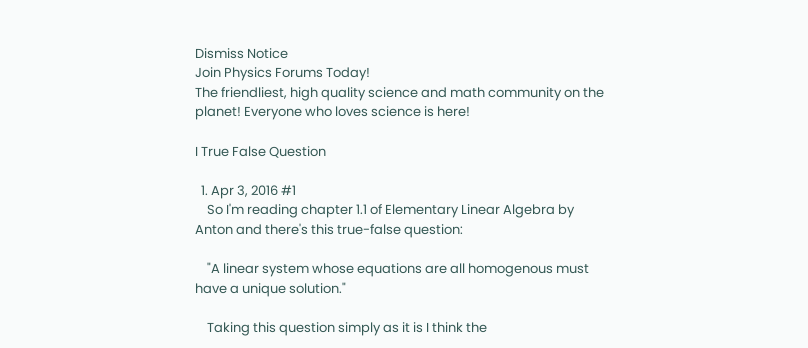Dismiss Notice
Join Physics Forums Today!
The friendliest, high quality science and math community on the planet! Everyone who loves science is here!

I True False Question

  1. Apr 3, 2016 #1
    So I'm reading chapter 1.1 of Elementary Linear Algebra by Anton and there's this true-false question:

    "A linear system whose equations are all homogenous must have a unique solution."

    Taking this question simply as it is I think the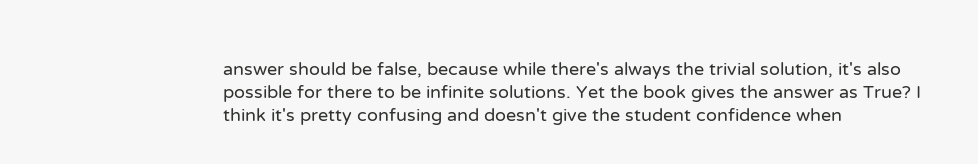answer should be false, because while there's always the trivial solution, it's also possible for there to be infinite solutions. Yet the book gives the answer as True? I think it's pretty confusing and doesn't give the student confidence when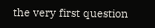the very first question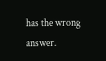has the wrong answer.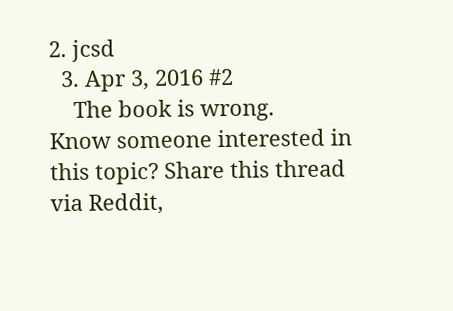2. jcsd
  3. Apr 3, 2016 #2
    The book is wrong.
Know someone interested in this topic? Share this thread via Reddit,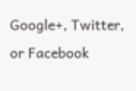Google+, Twitter, or Facebook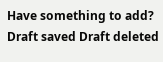Have something to add?
Draft saved Draft deleted